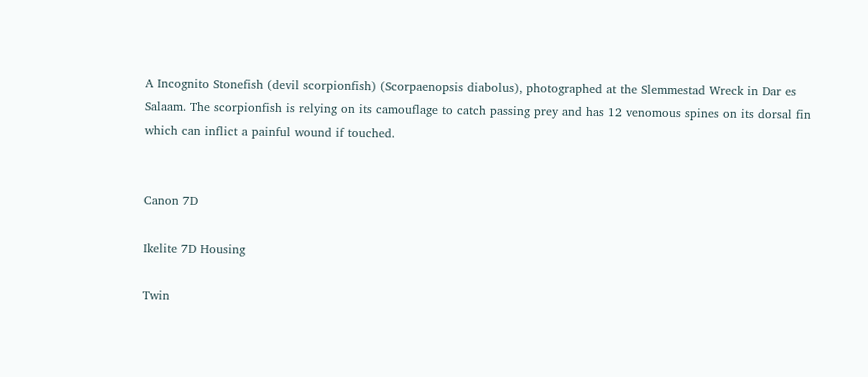A Incognito Stonefish (devil scorpionfish) (Scorpaenopsis diabolus), photographed at the Slemmestad Wreck in Dar es Salaam. The scorpionfish is relying on its camouflage to catch passing prey and has 12 venomous spines on its dorsal fin which can inflict a painful wound if touched.


Canon 7D

Ikelite 7D Housing

Twin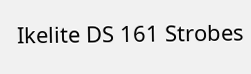Ikelite DS 161 Strobes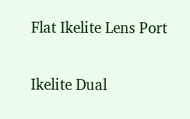Flat Ikelite Lens Port

Ikelite Dual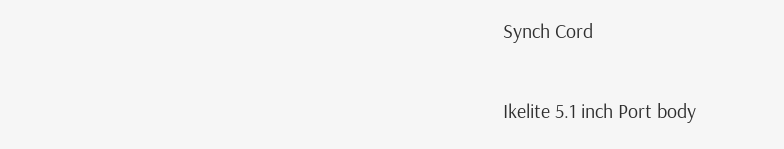Synch Cord

Ikelite 5.1 inch Port body